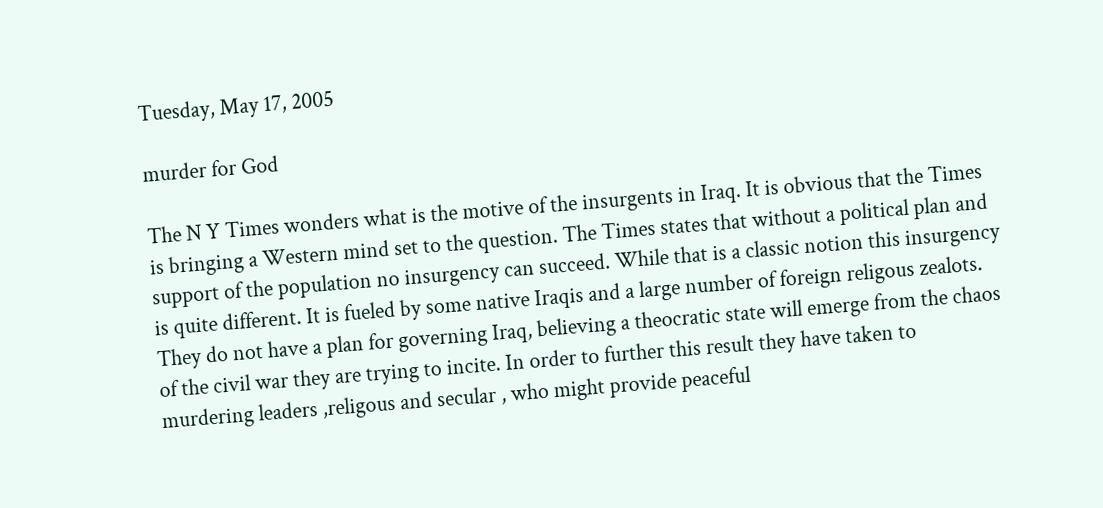Tuesday, May 17, 2005

murder for God

The N Y Times wonders what is the motive of the insurgents in Iraq. It is obvious that the Times is bringing a Western mind set to the question. The Times states that without a political plan and support of the population no insurgency can succeed. While that is a classic notion this insurgency is quite different. It is fueled by some native Iraqis and a large number of foreign religous zealots. They do not have a plan for governing Iraq, believing a theocratic state will emerge from the chaos of the civil war they are trying to incite. In order to further this result they have taken to murdering leaders ,religous and secular , who might provide peaceful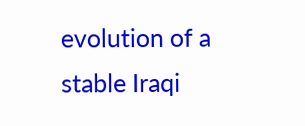evolution of a stable Iraqi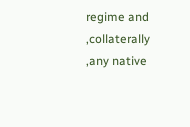regime and ,collaterally ,any native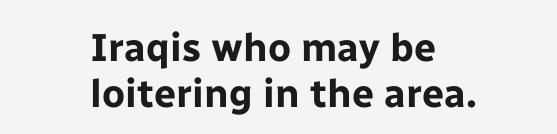Iraqis who may be loitering in the area.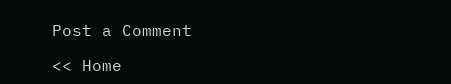Post a Comment

<< Home